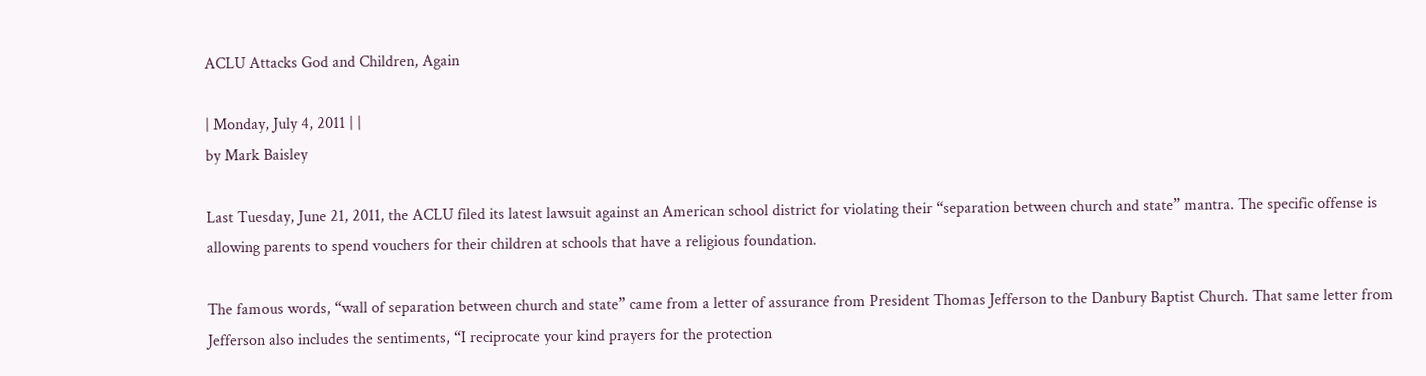ACLU Attacks God and Children, Again

| Monday, July 4, 2011 | |
by Mark Baisley

Last Tuesday, June 21, 2011, the ACLU filed its latest lawsuit against an American school district for violating their “separation between church and state” mantra. The specific offense is allowing parents to spend vouchers for their children at schools that have a religious foundation.

The famous words, “wall of separation between church and state” came from a letter of assurance from President Thomas Jefferson to the Danbury Baptist Church. That same letter from Jefferson also includes the sentiments, “I reciprocate your kind prayers for the protection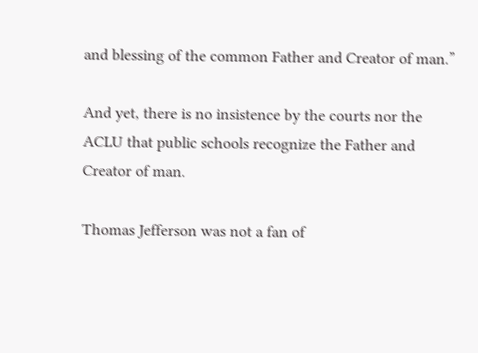and blessing of the common Father and Creator of man.”

And yet, there is no insistence by the courts nor the ACLU that public schools recognize the Father and Creator of man.

Thomas Jefferson was not a fan of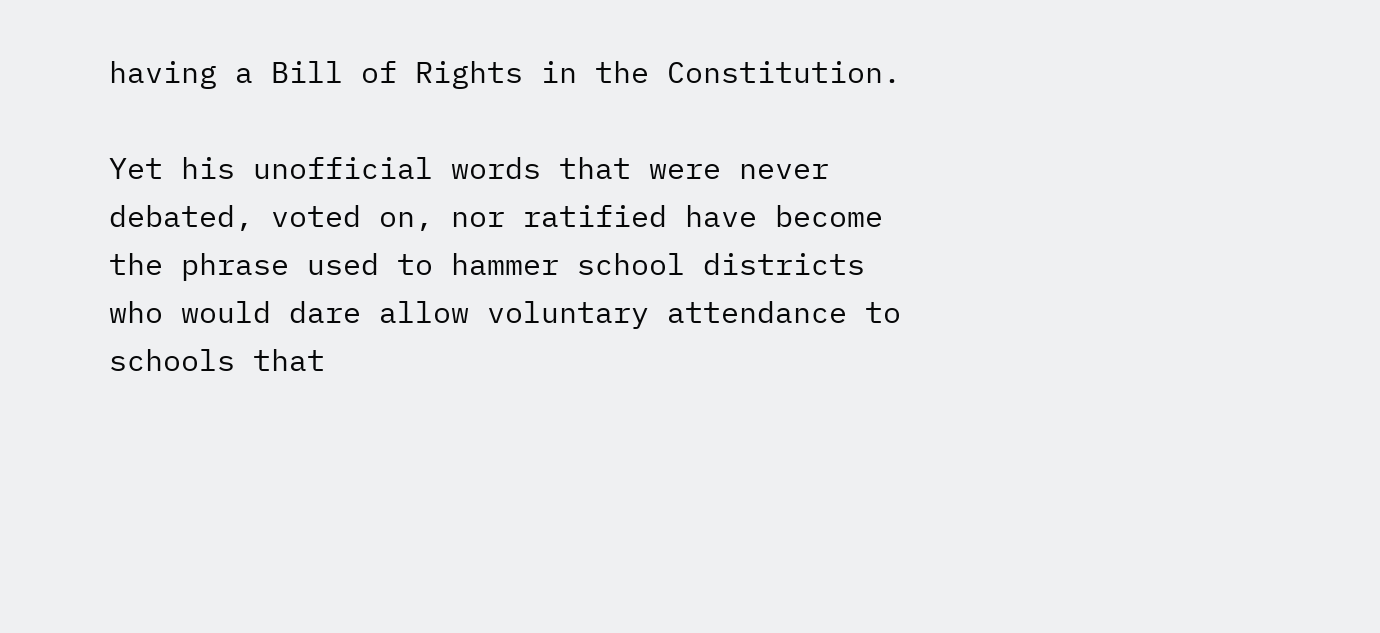having a Bill of Rights in the Constitution.

Yet his unofficial words that were never debated, voted on, nor ratified have become the phrase used to hammer school districts who would dare allow voluntary attendance to schools that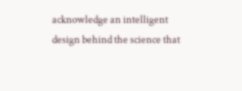acknowledge an intelligent design behind the science that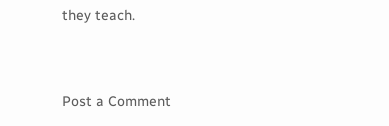they teach.



Post a Comment